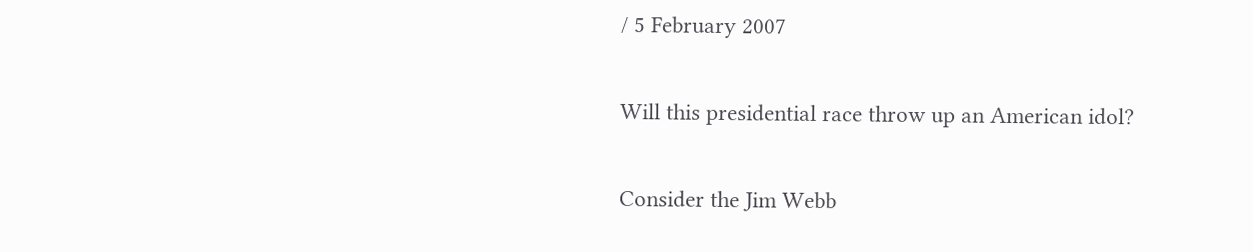/ 5 February 2007

Will this presidential race throw up an American idol?

Consider the Jim Webb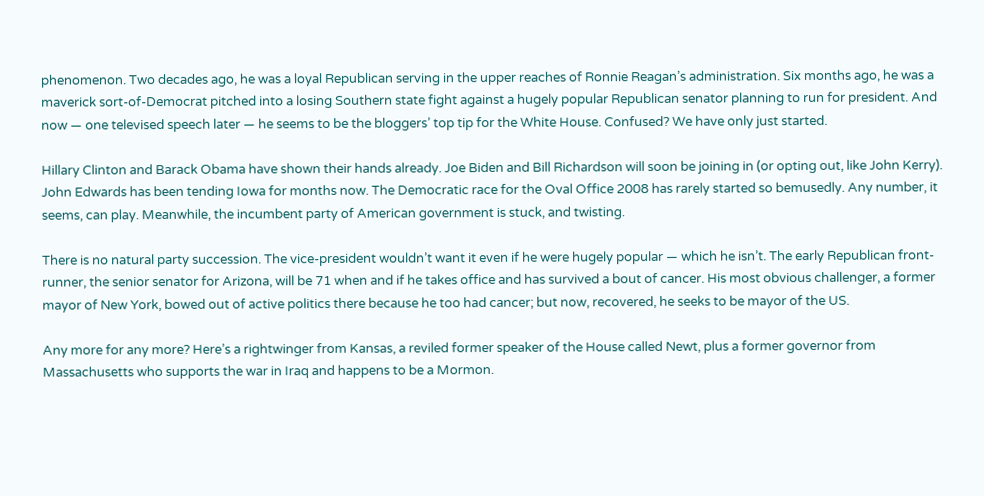phenomenon. Two decades ago, he was a loyal Republican serving in the upper reaches of Ronnie Reagan’s administration. Six months ago, he was a maverick sort-of-Democrat pitched into a losing Southern state fight against a hugely popular Republican senator planning to run for president. And now — one televised speech later — he seems to be the bloggers’ top tip for the White House. Confused? We have only just started.

Hillary Clinton and Barack Obama have shown their hands already. Joe Biden and Bill Richardson will soon be joining in (or opting out, like John Kerry). John Edwards has been tending Iowa for months now. The Democratic race for the Oval Office 2008 has rarely started so bemusedly. Any number, it seems, can play. Meanwhile, the incumbent party of American government is stuck, and twisting.

There is no natural party succession. The vice-president wouldn’t want it even if he were hugely popular — which he isn’t. The early Republican front-runner, the senior senator for Arizona, will be 71 when and if he takes office and has survived a bout of cancer. His most obvious challenger, a former mayor of New York, bowed out of active politics there because he too had cancer; but now, recovered, he seeks to be mayor of the US.

Any more for any more? Here’s a rightwinger from Kansas, a reviled former speaker of the House called Newt, plus a former governor from Massachusetts who supports the war in Iraq and happens to be a Mormon.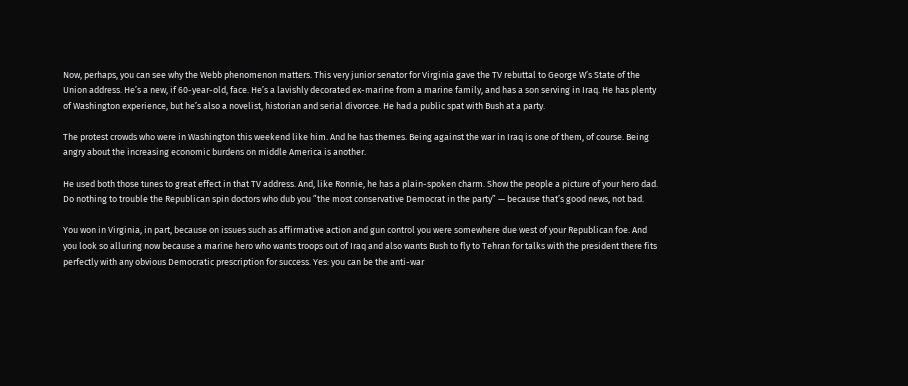Now, perhaps, you can see why the Webb phenomenon matters. This very junior senator for Virginia gave the TV rebuttal to George W’s State of the Union address. He’s a new, if 60-year-old, face. He’s a lavishly decorated ex-marine from a marine family, and has a son serving in Iraq. He has plenty of Washington experience, but he’s also a novelist, historian and serial divorcee. He had a public spat with Bush at a party.

The protest crowds who were in Washington this weekend like him. And he has themes. Being against the war in Iraq is one of them, of course. Being angry about the increasing economic burdens on middle America is another.

He used both those tunes to great effect in that TV address. And, like Ronnie, he has a plain-spoken charm. Show the people a picture of your hero dad. Do nothing to trouble the Republican spin doctors who dub you ”the most conservative Democrat in the party” — because that’s good news, not bad.

You won in Virginia, in part, because on issues such as affirmative action and gun control you were somewhere due west of your Republican foe. And you look so alluring now because a marine hero who wants troops out of Iraq and also wants Bush to fly to Tehran for talks with the president there fits perfectly with any obvious Democratic prescription for success. Yes: you can be the anti-war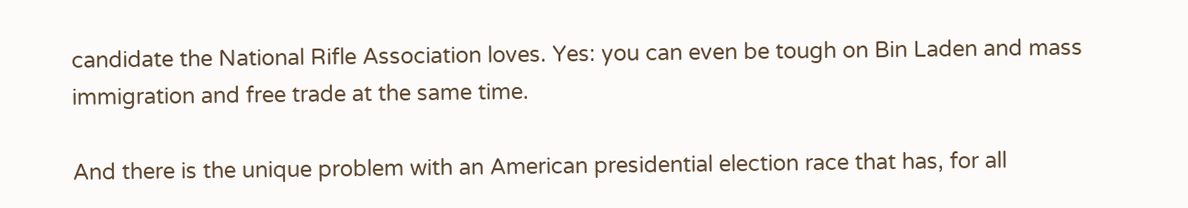candidate the National Rifle Association loves. Yes: you can even be tough on Bin Laden and mass immigration and free trade at the same time.

And there is the unique problem with an American presidential election race that has, for all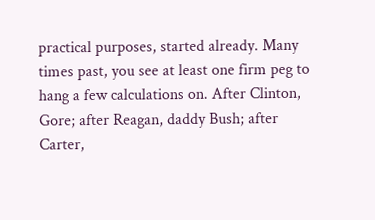practical purposes, started already. Many times past, you see at least one firm peg to hang a few calculations on. After Clinton, Gore; after Reagan, daddy Bush; after Carter,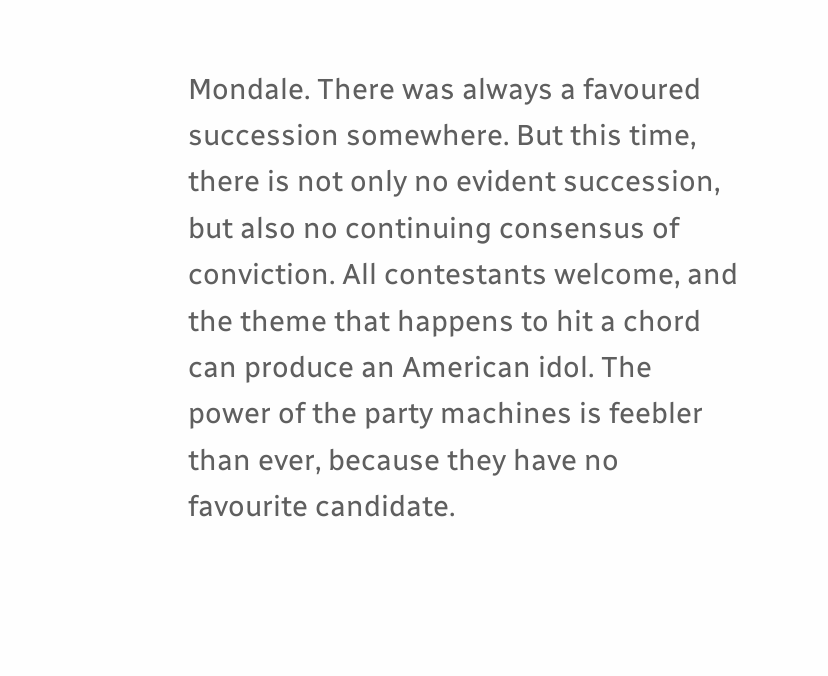Mondale. There was always a favoured succession somewhere. But this time, there is not only no evident succession, but also no continuing consensus of conviction. All contestants welcome, and the theme that happens to hit a chord can produce an American idol. The power of the party machines is feebler than ever, because they have no favourite candidate.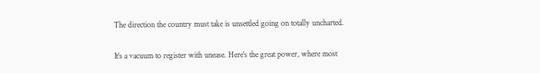The direction the country must take is unsettled going on totally uncharted.

It’s a vacuum to register with unease. Here’s the great power, where most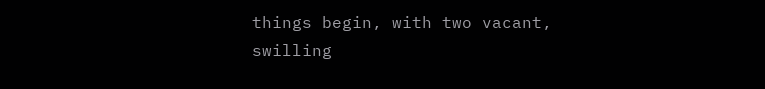things begin, with two vacant, swilling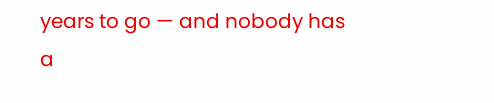years to go — and nobody has a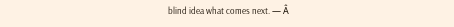blind idea what comes next. — Â